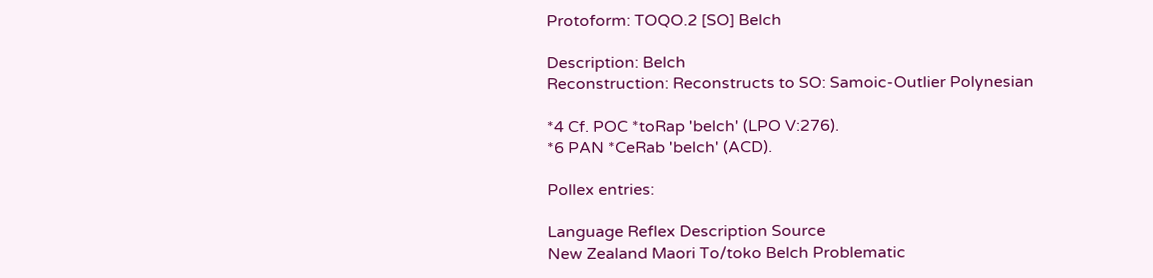Protoform: TOQO.2 [SO] Belch

Description: Belch
Reconstruction: Reconstructs to SO: Samoic-Outlier Polynesian

*4 Cf. POC *toRap 'belch' (LPO V:276).
*6 PAN *CeRab 'belch' (ACD).

Pollex entries:

Language Reflex Description Source
New Zealand Maori To/toko Belch Problematic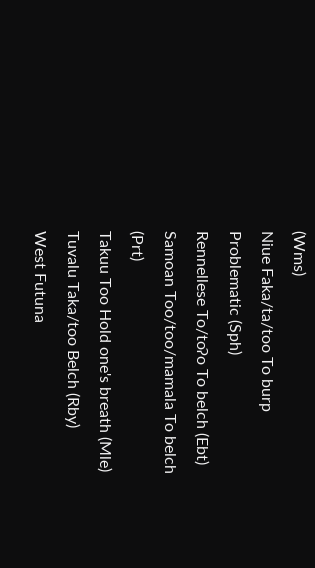(Wms)
Niue Faka/ta/too To burp Problematic (Sph)
Rennellese To/toʔo To belch (Ebt)
Samoan Too/too/mamala To belch (Prt)
Takuu Too Hold one's breath (Mle)
Tuvalu Taka/too Belch (Rby)
West Futuna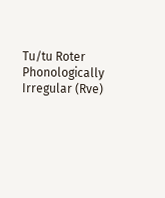Tu/tu Roter Phonologically Irregular (Rve)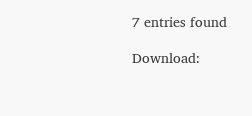7 entries found

Download: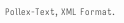Pollex-Text, XML Format.